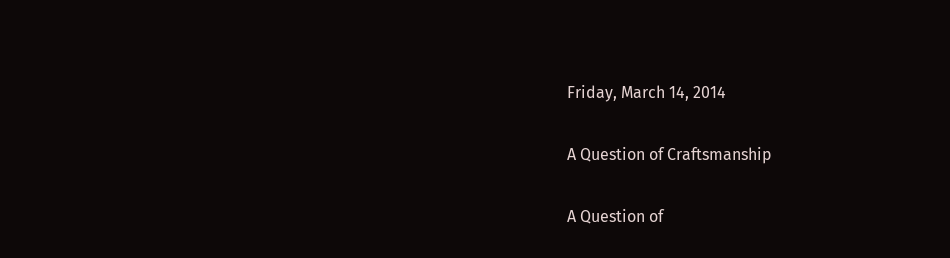Friday, March 14, 2014

A Question of Craftsmanship

A Question of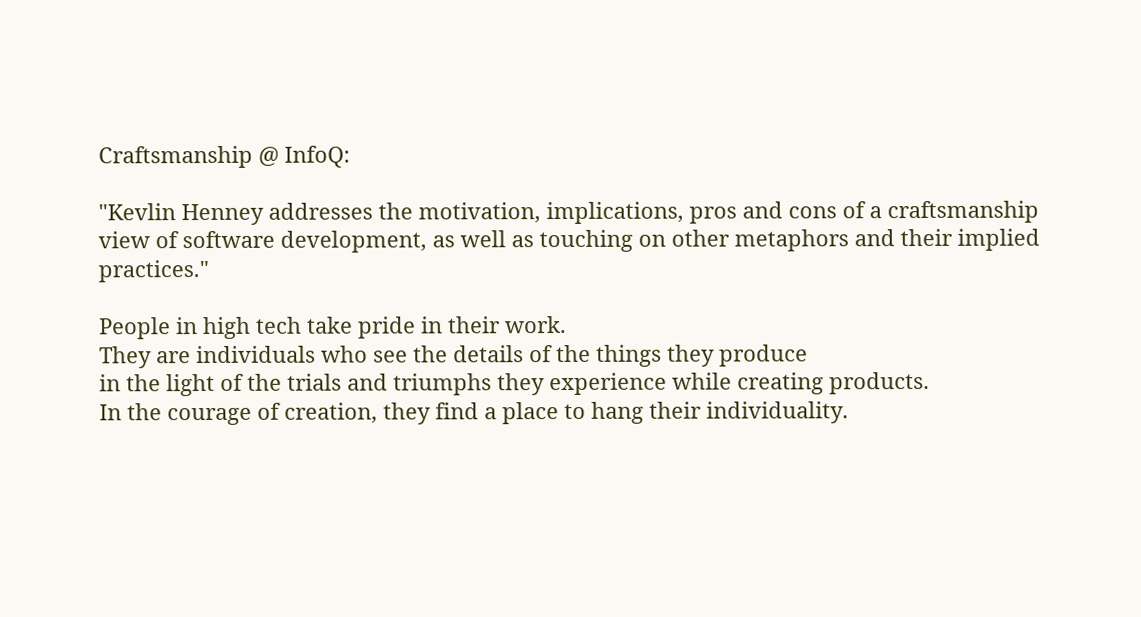Craftsmanship @ InfoQ:

"Kevlin Henney addresses the motivation, implications, pros and cons of a craftsmanship view of software development, as well as touching on other metaphors and their implied practices."

People in high tech take pride in their work.
They are individuals who see the details of the things they produce
in the light of the trials and triumphs they experience while creating products.
In the courage of creation, they find a place to hang their individuality.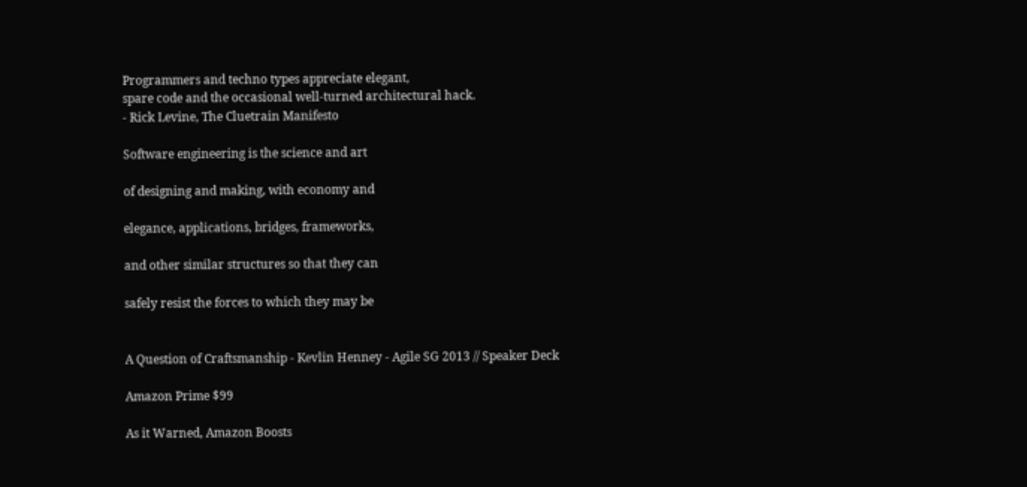Programmers and techno types appreciate elegant,
spare code and the occasional well-turned architectural hack.
- Rick Levine, The Cluetrain Manifesto

Software engineering is the science and art

of designing and making, with economy and

elegance, applications, bridges, frameworks,

and other similar structures so that they can

safely resist the forces to which they may be


A Question of Craftsmanship - Kevlin Henney - Agile SG 2013 // Speaker Deck

Amazon Prime $99

As it Warned, Amazon Boosts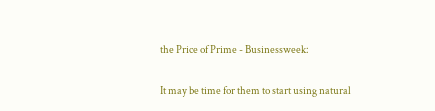the Price of Prime - Businessweek:

It may be time for them to start using natural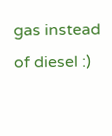gas instead of diesel :)